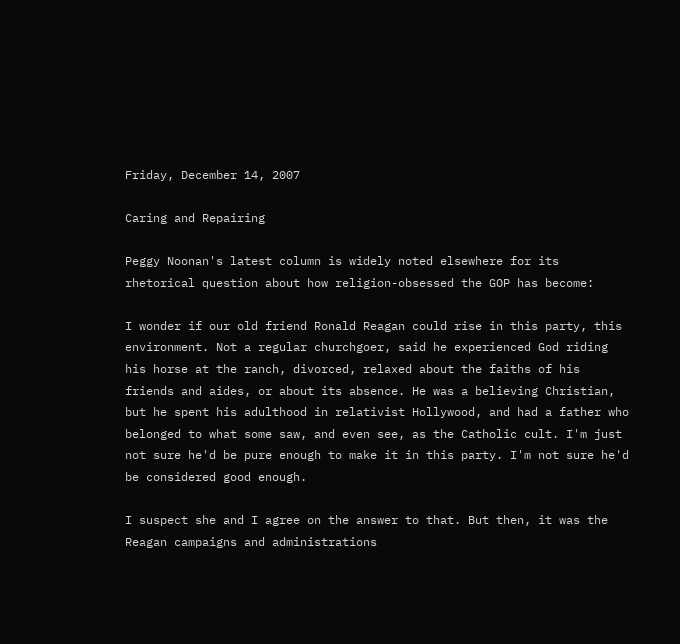Friday, December 14, 2007

Caring and Repairing

Peggy Noonan's latest column is widely noted elsewhere for its rhetorical question about how religion-obsessed the GOP has become:

I wonder if our old friend Ronald Reagan could rise in this party, this environment. Not a regular churchgoer, said he experienced God riding his horse at the ranch, divorced, relaxed about the faiths of his friends and aides, or about its absence. He was a believing Christian, but he spent his adulthood in relativist Hollywood, and had a father who belonged to what some saw, and even see, as the Catholic cult. I'm just not sure he'd be pure enough to make it in this party. I'm not sure he'd be considered good enough.

I suspect she and I agree on the answer to that. But then, it was the Reagan campaigns and administrations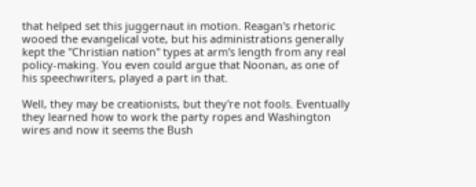that helped set this juggernaut in motion. Reagan's rhetoric wooed the evangelical vote, but his administrations generally kept the "Christian nation" types at arm's length from any real policy-making. You even could argue that Noonan, as one of his speechwriters, played a part in that.

Well, they may be creationists, but they're not fools. Eventually they learned how to work the party ropes and Washington wires and now it seems the Bush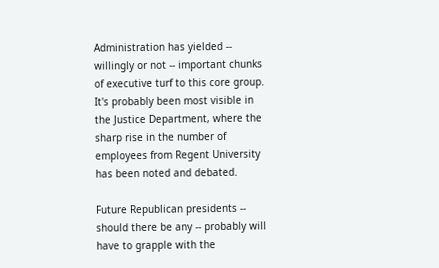Administration has yielded -- willingly or not -- important chunks of executive turf to this core group. It's probably been most visible in the Justice Department, where the sharp rise in the number of employees from Regent University has been noted and debated.

Future Republican presidents -- should there be any -- probably will have to grapple with the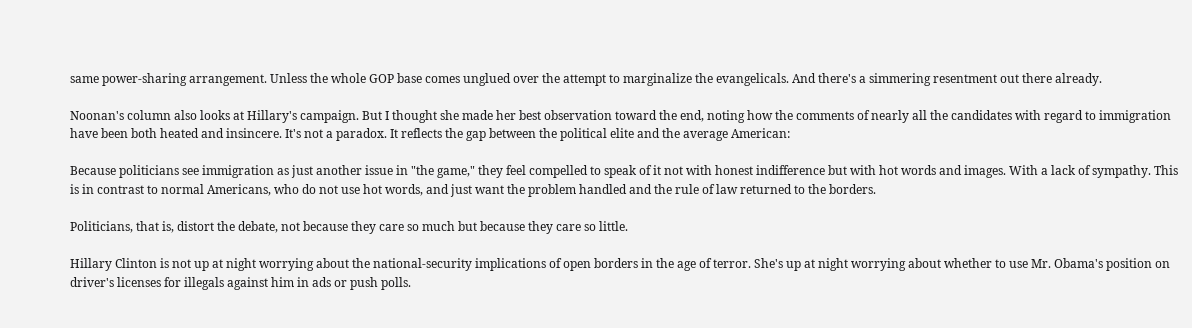same power-sharing arrangement. Unless the whole GOP base comes unglued over the attempt to marginalize the evangelicals. And there's a simmering resentment out there already.

Noonan's column also looks at Hillary's campaign. But I thought she made her best observation toward the end, noting how the comments of nearly all the candidates with regard to immigration have been both heated and insincere. It's not a paradox. It reflects the gap between the political elite and the average American:

Because politicians see immigration as just another issue in "the game," they feel compelled to speak of it not with honest indifference but with hot words and images. With a lack of sympathy. This is in contrast to normal Americans, who do not use hot words, and just want the problem handled and the rule of law returned to the borders.

Politicians, that is, distort the debate, not because they care so much but because they care so little.

Hillary Clinton is not up at night worrying about the national-security implications of open borders in the age of terror. She's up at night worrying about whether to use Mr. Obama's position on driver's licenses for illegals against him in ads or push polls.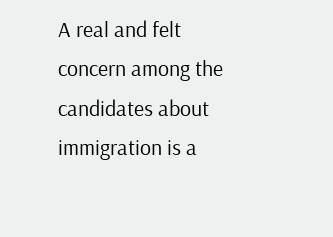A real and felt concern among the candidates about immigration is a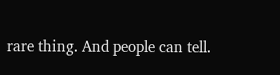rare thing. And people can tell.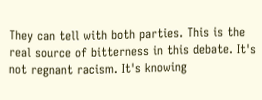They can tell with both parties. This is the real source of bitterness in this debate. It's not regnant racism. It's knowing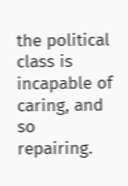the political class is incapable of caring, and so repairing.